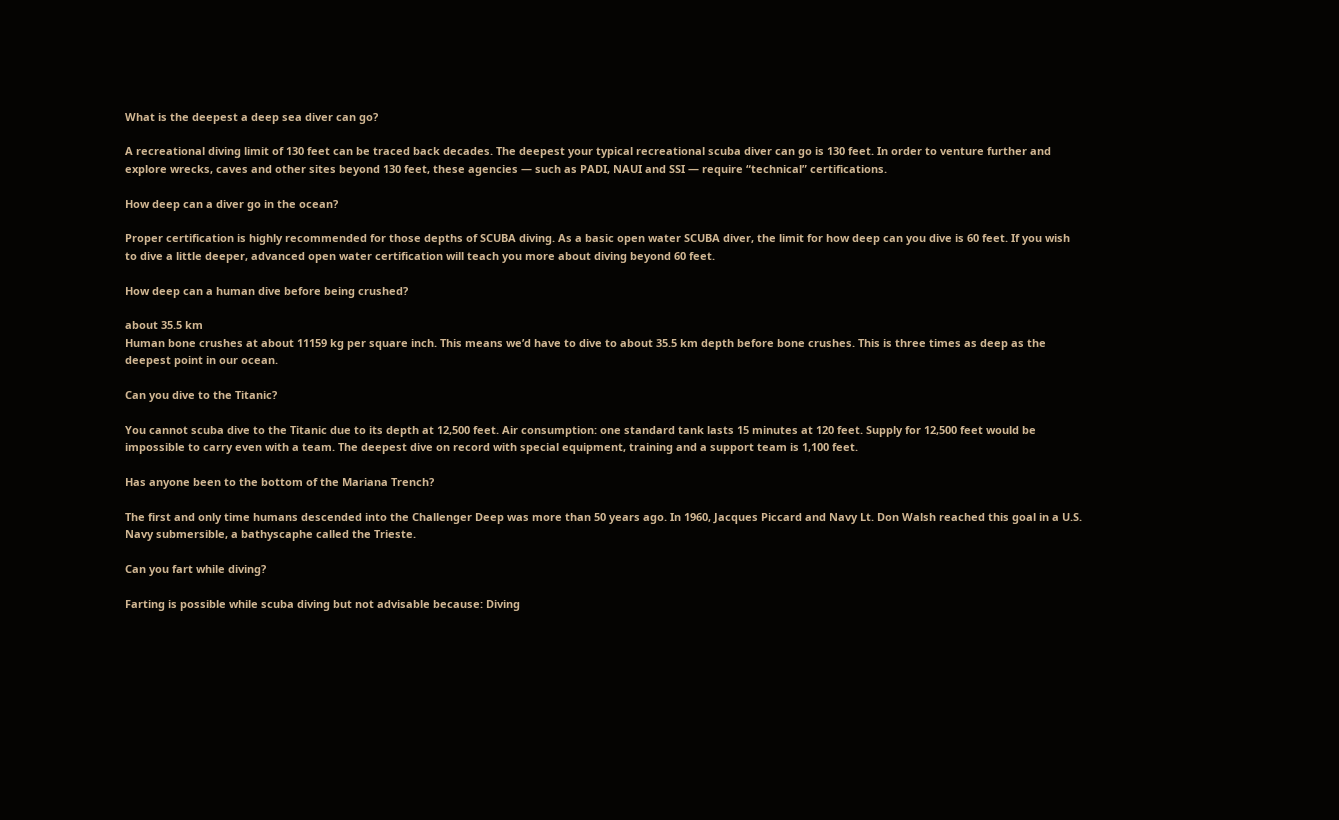What is the deepest a deep sea diver can go?

A recreational diving limit of 130 feet can be traced back decades. The deepest your typical recreational scuba diver can go is 130 feet. In order to venture further and explore wrecks, caves and other sites beyond 130 feet, these agencies — such as PADI, NAUI and SSI — require “technical” certifications.

How deep can a diver go in the ocean?

Proper certification is highly recommended for those depths of SCUBA diving. As a basic open water SCUBA diver, the limit for how deep can you dive is 60 feet. If you wish to dive a little deeper, advanced open water certification will teach you more about diving beyond 60 feet.

How deep can a human dive before being crushed?

about 35.5 km
Human bone crushes at about 11159 kg per square inch. This means we’d have to dive to about 35.5 km depth before bone crushes. This is three times as deep as the deepest point in our ocean.

Can you dive to the Titanic?

You cannot scuba dive to the Titanic due to its depth at 12,500 feet. Air consumption: one standard tank lasts 15 minutes at 120 feet. Supply for 12,500 feet would be impossible to carry even with a team. The deepest dive on record with special equipment, training and a support team is 1,100 feet.

Has anyone been to the bottom of the Mariana Trench?

The first and only time humans descended into the Challenger Deep was more than 50 years ago. In 1960, Jacques Piccard and Navy Lt. Don Walsh reached this goal in a U.S. Navy submersible, a bathyscaphe called the Trieste.

Can you fart while diving?

Farting is possible while scuba diving but not advisable because: Diving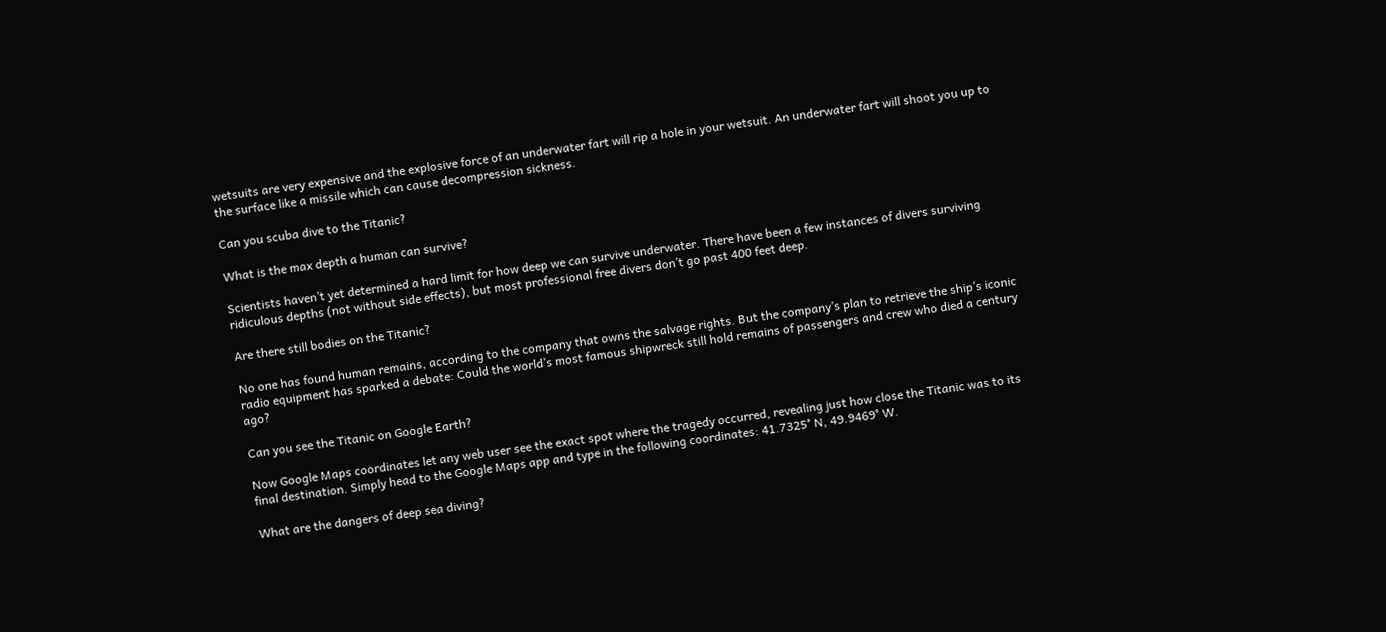wetsuits are very expensive and the explosive force of an underwater fart will rip a hole in your wetsuit. An underwater fart will shoot you up to the surface like a missile which can cause decompression sickness.

Can you scuba dive to the Titanic?

What is the max depth a human can survive?

Scientists haven’t yet determined a hard limit for how deep we can survive underwater. There have been a few instances of divers surviving ridiculous depths (not without side effects), but most professional free divers don’t go past 400 feet deep.

Are there still bodies on the Titanic?

No one has found human remains, according to the company that owns the salvage rights. But the company’s plan to retrieve the ship’s iconic radio equipment has sparked a debate: Could the world’s most famous shipwreck still hold remains of passengers and crew who died a century ago?

Can you see the Titanic on Google Earth?

Now Google Maps coordinates let any web user see the exact spot where the tragedy occurred, revealing just how close the Titanic was to its final destination. Simply head to the Google Maps app and type in the following coordinates: 41.7325° N, 49.9469° W.

What are the dangers of deep sea diving?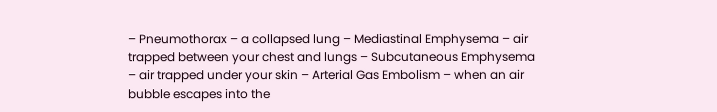– Pneumothorax – a collapsed lung – Mediastinal Emphysema – air trapped between your chest and lungs – Subcutaneous Emphysema – air trapped under your skin – Arterial Gas Embolism – when an air bubble escapes into the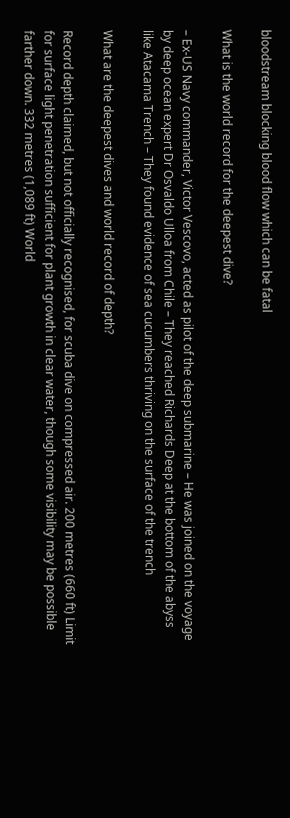bloodstream blocking blood flow which can be fatal

What is the world record for the deepest dive?

– Ex-US Navy commander, Victor Vescovo, acted as pilot of the deep submarine – He was joined on the voyage by deep ocean expert Dr Osvaldo Ulloa from Chile – They reached Richards Deep at the bottom of the abyss like Atacama Trench – They found evidence of sea cucumbers thriving on the surface of the trench

What are the deepest dives and world record of depth?

Record depth claimed, but not officially recognised, for scuba dive on compressed air. 200 metres (660 ft) Limit for surface light penetration sufficient for plant growth in clear water, though some visibility may be possible farther down. 332 metres (1,089 ft) World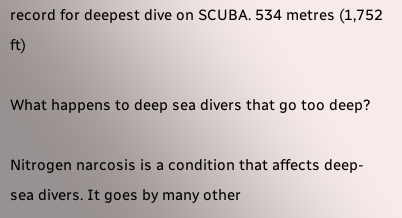record for deepest dive on SCUBA. 534 metres (1,752 ft)

What happens to deep sea divers that go too deep?

Nitrogen narcosis is a condition that affects deep-sea divers. It goes by many other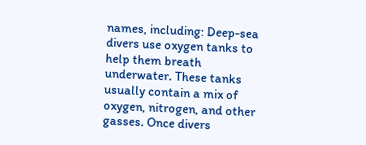names, including: Deep-sea divers use oxygen tanks to help them breath underwater. These tanks usually contain a mix of oxygen, nitrogen, and other gasses. Once divers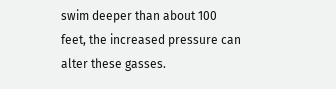swim deeper than about 100 feet, the increased pressure can alter these gasses.